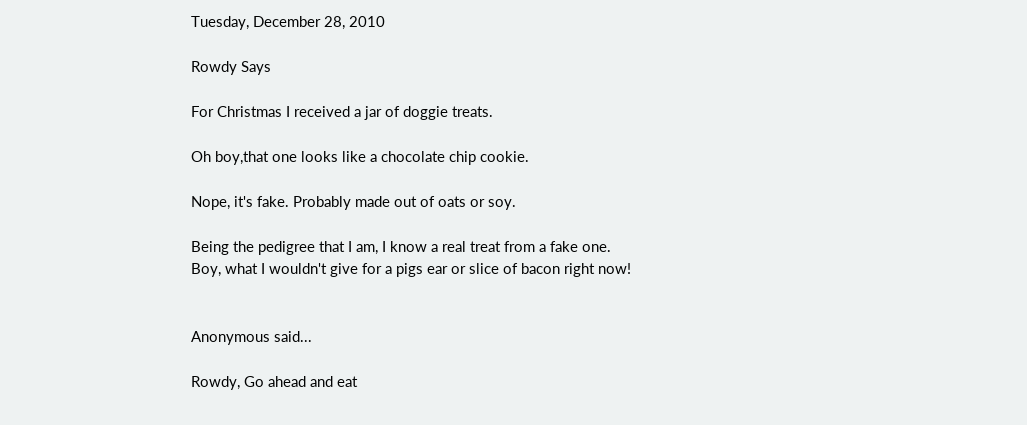Tuesday, December 28, 2010

Rowdy Says

For Christmas I received a jar of doggie treats.

Oh boy,that one looks like a chocolate chip cookie.

Nope, it's fake. Probably made out of oats or soy.

Being the pedigree that I am, I know a real treat from a fake one.
Boy, what I wouldn't give for a pigs ear or slice of bacon right now!


Anonymous said...

Rowdy, Go ahead and eat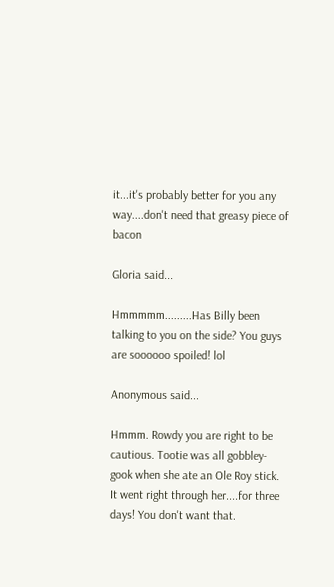it...it's probably better for you any way....don't need that greasy piece of bacon

Gloria said...

Hmmmmm.........Has Billy been talking to you on the side? You guys are soooooo spoiled! lol

Anonymous said...

Hmmm. Rowdy you are right to be cautious. Tootie was all gobbley-gook when she ate an Ole Roy stick. It went right through her....for three days! You don't want that.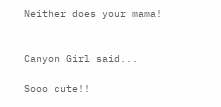Neither does your mama!


Canyon Girl said...

Sooo cute!!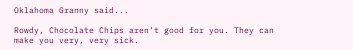Oklahoma Granny said...

Rowdy, Chocolate Chips aren't good for you. They can make you very, very sick.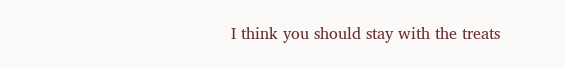I think you should stay with the treats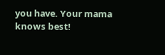you have. Your mama knows best!